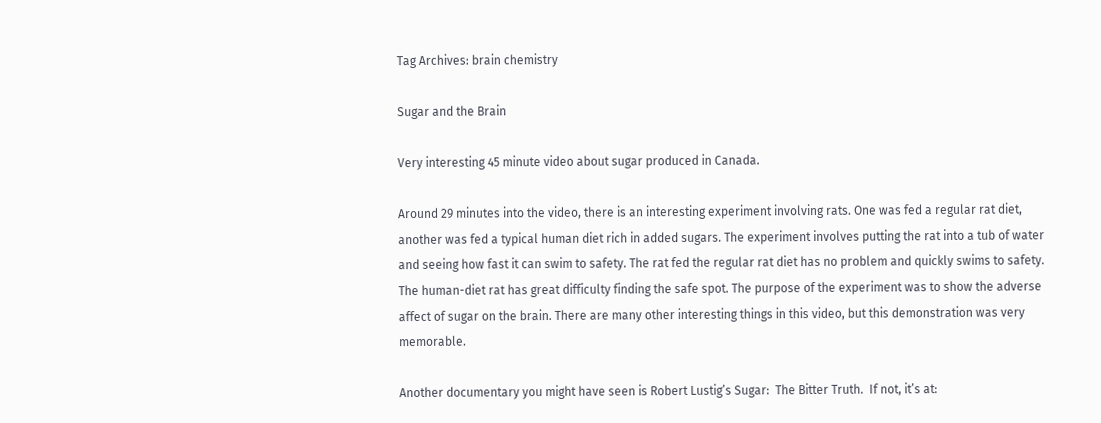Tag Archives: brain chemistry

Sugar and the Brain

Very interesting 45 minute video about sugar produced in Canada.

Around 29 minutes into the video, there is an interesting experiment involving rats. One was fed a regular rat diet, another was fed a typical human diet rich in added sugars. The experiment involves putting the rat into a tub of water and seeing how fast it can swim to safety. The rat fed the regular rat diet has no problem and quickly swims to safety. The human-diet rat has great difficulty finding the safe spot. The purpose of the experiment was to show the adverse affect of sugar on the brain. There are many other interesting things in this video, but this demonstration was very memorable.

Another documentary you might have seen is Robert Lustig’s Sugar:  The Bitter Truth.  If not, it’s at: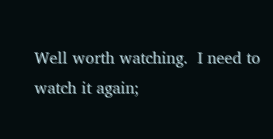Well worth watching.  I need to watch it again;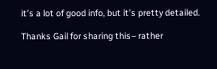it’s a lot of good info, but it’s pretty detailed.

Thanks Gail for sharing this– rather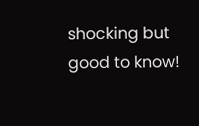shocking but good to know!